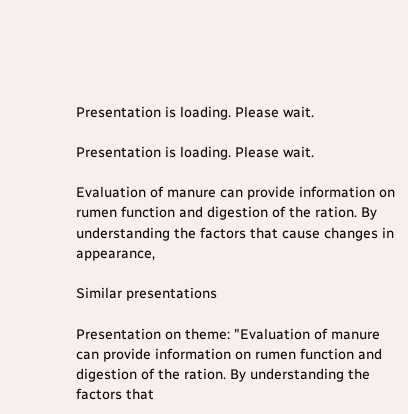Presentation is loading. Please wait.

Presentation is loading. Please wait.

Evaluation of manure can provide information on rumen function and digestion of the ration. By understanding the factors that cause changes in appearance,

Similar presentations

Presentation on theme: "Evaluation of manure can provide information on rumen function and digestion of the ration. By understanding the factors that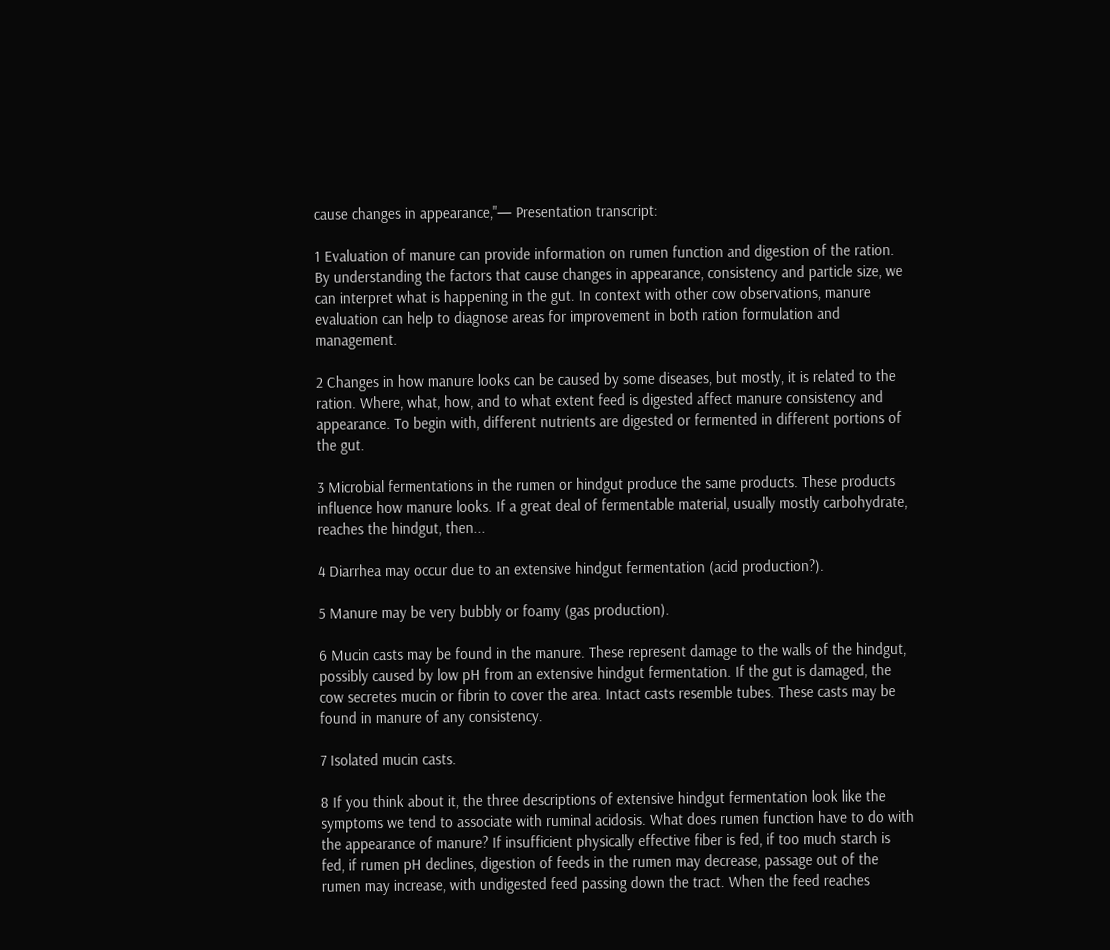cause changes in appearance,"— Presentation transcript:

1 Evaluation of manure can provide information on rumen function and digestion of the ration. By understanding the factors that cause changes in appearance, consistency and particle size, we can interpret what is happening in the gut. In context with other cow observations, manure evaluation can help to diagnose areas for improvement in both ration formulation and management.

2 Changes in how manure looks can be caused by some diseases, but mostly, it is related to the ration. Where, what, how, and to what extent feed is digested affect manure consistency and appearance. To begin with, different nutrients are digested or fermented in different portions of the gut.

3 Microbial fermentations in the rumen or hindgut produce the same products. These products influence how manure looks. If a great deal of fermentable material, usually mostly carbohydrate, reaches the hindgut, then...

4 Diarrhea may occur due to an extensive hindgut fermentation (acid production?).

5 Manure may be very bubbly or foamy (gas production).

6 Mucin casts may be found in the manure. These represent damage to the walls of the hindgut, possibly caused by low pH from an extensive hindgut fermentation. If the gut is damaged, the cow secretes mucin or fibrin to cover the area. Intact casts resemble tubes. These casts may be found in manure of any consistency.

7 Isolated mucin casts.

8 If you think about it, the three descriptions of extensive hindgut fermentation look like the symptoms we tend to associate with ruminal acidosis. What does rumen function have to do with the appearance of manure? If insufficient physically effective fiber is fed, if too much starch is fed, if rumen pH declines, digestion of feeds in the rumen may decrease, passage out of the rumen may increase, with undigested feed passing down the tract. When the feed reaches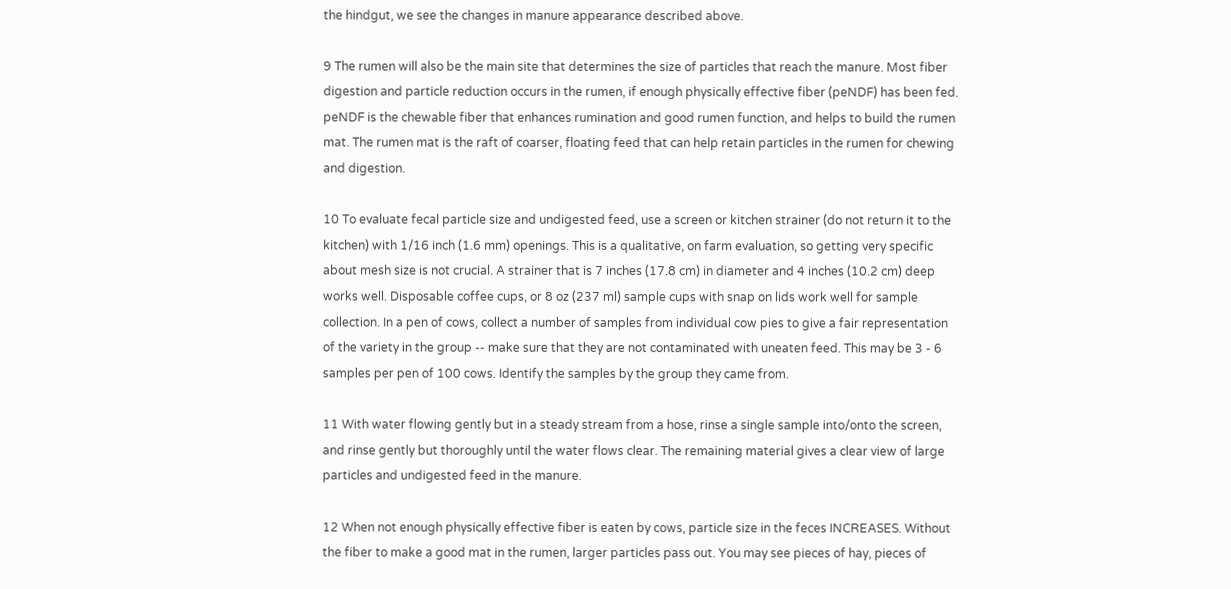the hindgut, we see the changes in manure appearance described above.

9 The rumen will also be the main site that determines the size of particles that reach the manure. Most fiber digestion and particle reduction occurs in the rumen, if enough physically effective fiber (peNDF) has been fed. peNDF is the chewable fiber that enhances rumination and good rumen function, and helps to build the rumen mat. The rumen mat is the raft of coarser, floating feed that can help retain particles in the rumen for chewing and digestion.

10 To evaluate fecal particle size and undigested feed, use a screen or kitchen strainer (do not return it to the kitchen) with 1/16 inch (1.6 mm) openings. This is a qualitative, on farm evaluation, so getting very specific about mesh size is not crucial. A strainer that is 7 inches (17.8 cm) in diameter and 4 inches (10.2 cm) deep works well. Disposable coffee cups, or 8 oz (237 ml) sample cups with snap on lids work well for sample collection. In a pen of cows, collect a number of samples from individual cow pies to give a fair representation of the variety in the group -- make sure that they are not contaminated with uneaten feed. This may be 3 - 6 samples per pen of 100 cows. Identify the samples by the group they came from.

11 With water flowing gently but in a steady stream from a hose, rinse a single sample into/onto the screen, and rinse gently but thoroughly until the water flows clear. The remaining material gives a clear view of large particles and undigested feed in the manure.

12 When not enough physically effective fiber is eaten by cows, particle size in the feces INCREASES. Without the fiber to make a good mat in the rumen, larger particles pass out. You may see pieces of hay, pieces of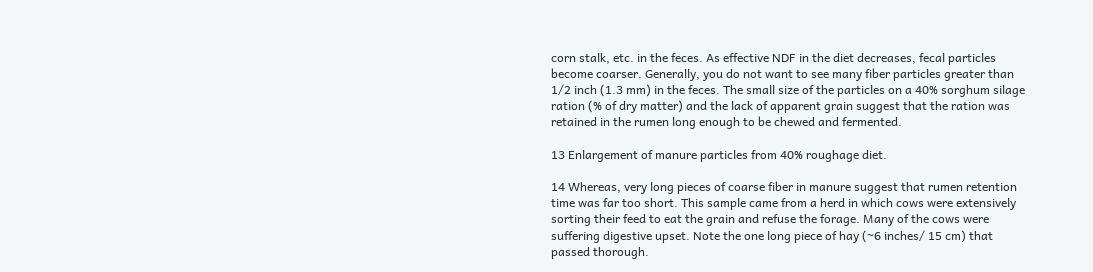corn stalk, etc. in the feces. As effective NDF in the diet decreases, fecal particles become coarser. Generally, you do not want to see many fiber particles greater than 1/2 inch (1.3 mm) in the feces. The small size of the particles on a 40% sorghum silage ration (% of dry matter) and the lack of apparent grain suggest that the ration was retained in the rumen long enough to be chewed and fermented.

13 Enlargement of manure particles from 40% roughage diet.

14 Whereas, very long pieces of coarse fiber in manure suggest that rumen retention time was far too short. This sample came from a herd in which cows were extensively sorting their feed to eat the grain and refuse the forage. Many of the cows were suffering digestive upset. Note the one long piece of hay (~6 inches/ 15 cm) that passed thorough.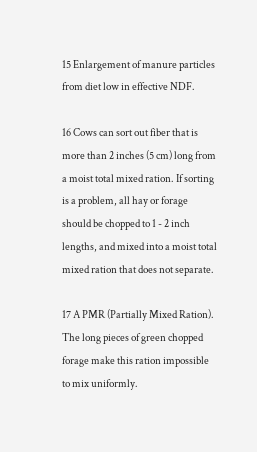15 Enlargement of manure particles from diet low in effective NDF.

16 Cows can sort out fiber that is more than 2 inches (5 cm) long from a moist total mixed ration. If sorting is a problem, all hay or forage should be chopped to 1 - 2 inch lengths, and mixed into a moist total mixed ration that does not separate.

17 A PMR (Partially Mixed Ration). The long pieces of green chopped forage make this ration impossible to mix uniformly.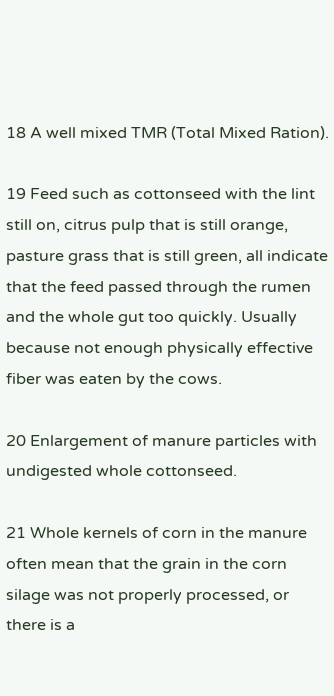18 A well mixed TMR (Total Mixed Ration).

19 Feed such as cottonseed with the lint still on, citrus pulp that is still orange, pasture grass that is still green, all indicate that the feed passed through the rumen and the whole gut too quickly. Usually because not enough physically effective fiber was eaten by the cows.

20 Enlargement of manure particles with undigested whole cottonseed.

21 Whole kernels of corn in the manure often mean that the grain in the corn silage was not properly processed, or there is a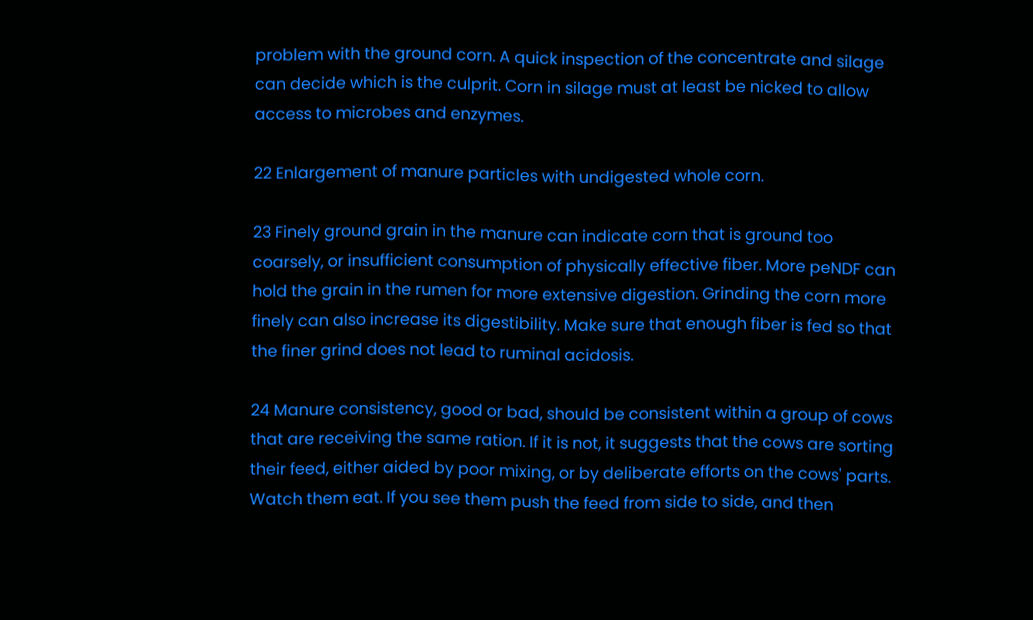problem with the ground corn. A quick inspection of the concentrate and silage can decide which is the culprit. Corn in silage must at least be nicked to allow access to microbes and enzymes.

22 Enlargement of manure particles with undigested whole corn.

23 Finely ground grain in the manure can indicate corn that is ground too coarsely, or insufficient consumption of physically effective fiber. More peNDF can hold the grain in the rumen for more extensive digestion. Grinding the corn more finely can also increase its digestibility. Make sure that enough fiber is fed so that the finer grind does not lead to ruminal acidosis.

24 Manure consistency, good or bad, should be consistent within a group of cows that are receiving the same ration. If it is not, it suggests that the cows are sorting their feed, either aided by poor mixing, or by deliberate efforts on the cows' parts. Watch them eat. If you see them push the feed from side to side, and then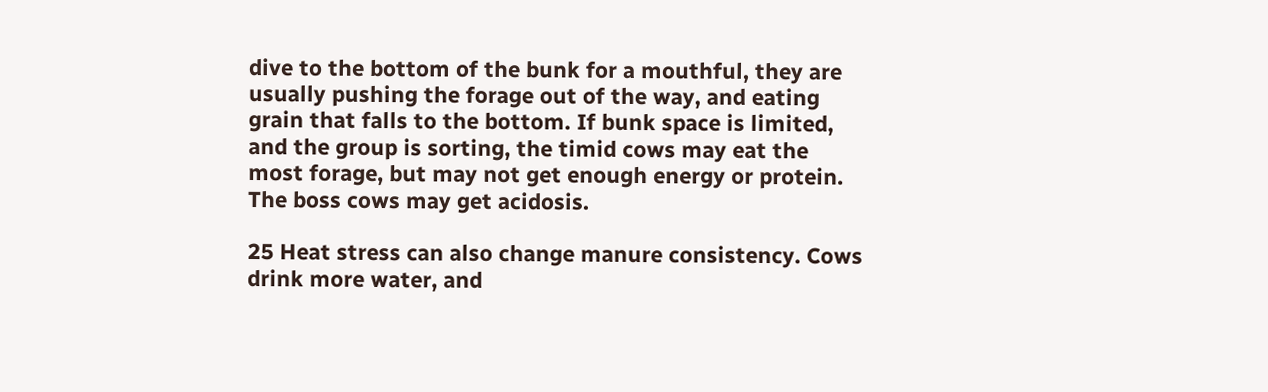dive to the bottom of the bunk for a mouthful, they are usually pushing the forage out of the way, and eating grain that falls to the bottom. If bunk space is limited, and the group is sorting, the timid cows may eat the most forage, but may not get enough energy or protein. The boss cows may get acidosis.

25 Heat stress can also change manure consistency. Cows drink more water, and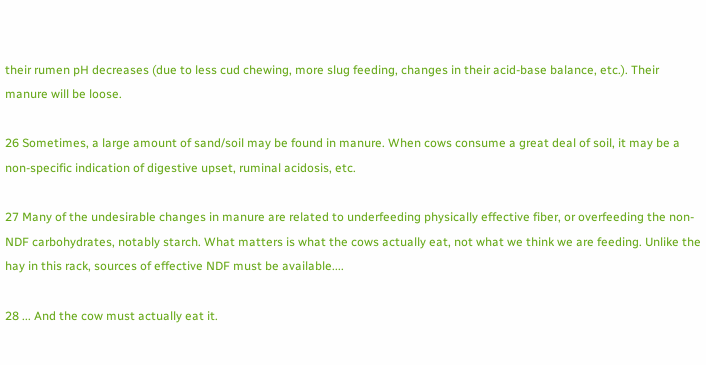their rumen pH decreases (due to less cud chewing, more slug feeding, changes in their acid-base balance, etc.). Their manure will be loose.

26 Sometimes, a large amount of sand/soil may be found in manure. When cows consume a great deal of soil, it may be a non-specific indication of digestive upset, ruminal acidosis, etc.

27 Many of the undesirable changes in manure are related to underfeeding physically effective fiber, or overfeeding the non-NDF carbohydrates, notably starch. What matters is what the cows actually eat, not what we think we are feeding. Unlike the hay in this rack, sources of effective NDF must be available....

28 ... And the cow must actually eat it.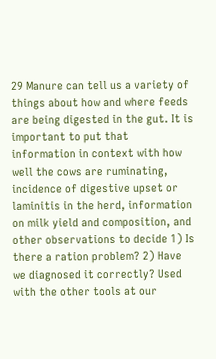29 Manure can tell us a variety of things about how and where feeds are being digested in the gut. It is important to put that information in context with how well the cows are ruminating, incidence of digestive upset or laminitis in the herd, information on milk yield and composition, and other observations to decide 1) Is there a ration problem? 2) Have we diagnosed it correctly? Used with the other tools at our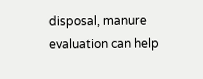disposal, manure evaluation can help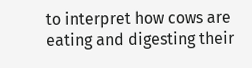to interpret how cows are eating and digesting their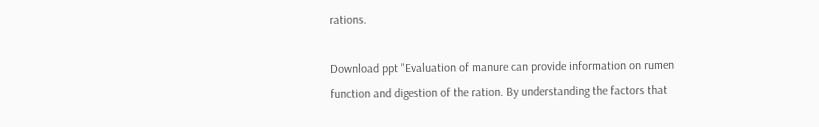rations.

Download ppt "Evaluation of manure can provide information on rumen function and digestion of the ration. By understanding the factors that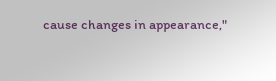cause changes in appearance,"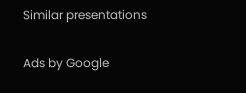Similar presentations

Ads by Google